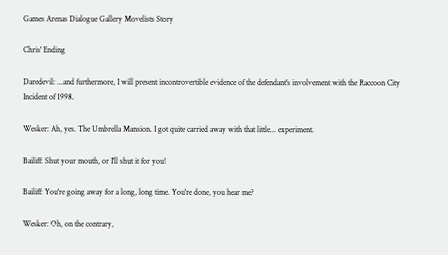Games Arenas Dialogue Gallery Movelists Story

Chris' Ending

Daredevil: ...and furthermore, I will present incontrovertible evidence of the defendant's involvement with the Raccoon City Incident of 1998.

Wesker: Ah, yes. The Umbrella Mansion. I got quite carried away with that little... experiment.

Bailiff: Shut your mouth, or I'll shut it for you!

Bailiff: You're going away for a long, long time. You're done, you hear me?

Wesker: Oh, on the contrary,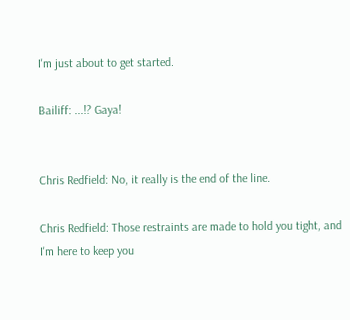I'm just about to get started.

Bailiff: ...!? Gaya!


Chris Redfield: No, it really is the end of the line.

Chris Redfield: Those restraints are made to hold you tight, and I'm here to keep you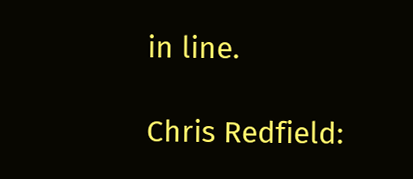in line.

Chris Redfield: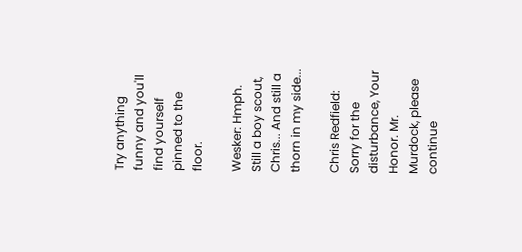Try anything funny and you'll find yourself pinned to the floor.

Wesker: Hmph. Still a boy scout, Chris... And still a thorn in my side...

Chris Redfield: Sorry for the disturbance, Your Honor. Mr. Murdock, please continue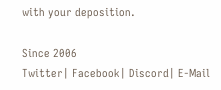with your deposition.

Since 2006
Twitter| Facebook| Discord| E-Mail